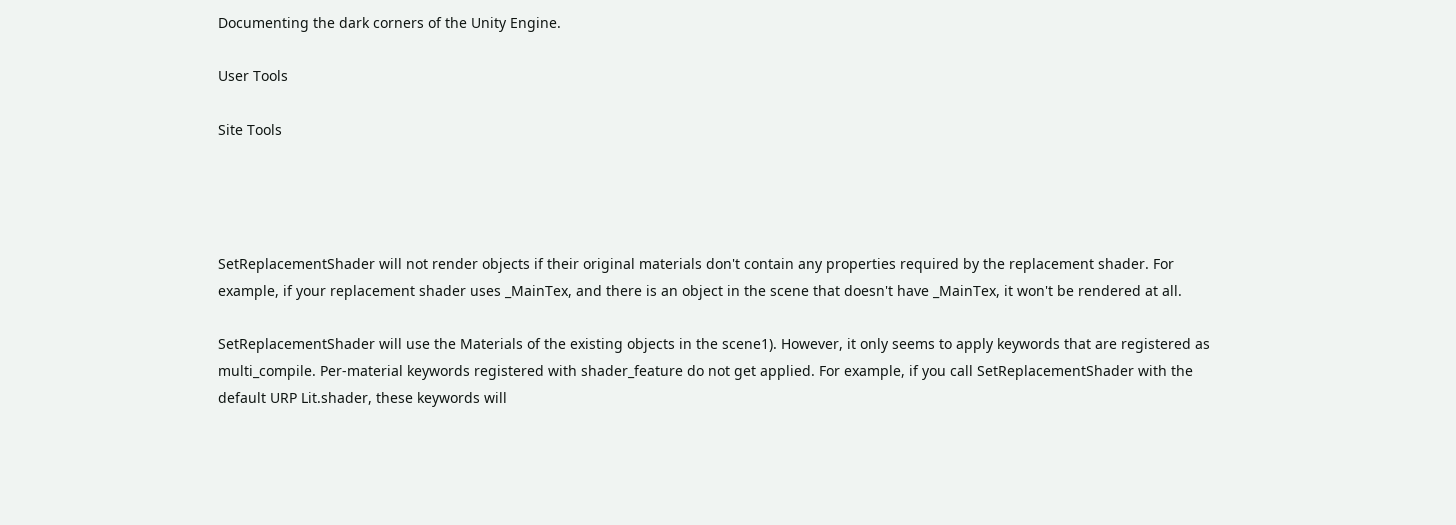Documenting the dark corners of the Unity Engine.

User Tools

Site Tools




SetReplacementShader will not render objects if their original materials don't contain any properties required by the replacement shader. For example, if your replacement shader uses _MainTex, and there is an object in the scene that doesn't have _MainTex, it won't be rendered at all.

SetReplacementShader will use the Materials of the existing objects in the scene1). However, it only seems to apply keywords that are registered as multi_compile. Per-material keywords registered with shader_feature do not get applied. For example, if you call SetReplacementShader with the default URP Lit.shader, these keywords will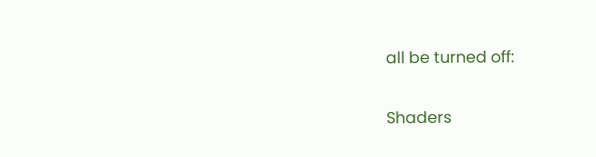all be turned off:

Shaders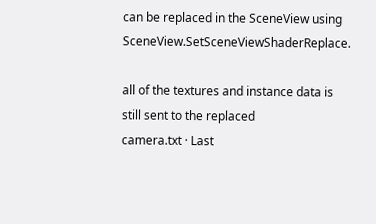can be replaced in the SceneView using SceneView.SetSceneViewShaderReplace.

all of the textures and instance data is still sent to the replaced
camera.txt · Last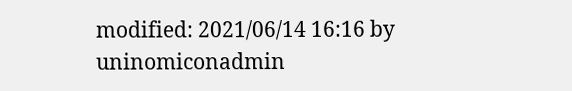modified: 2021/06/14 16:16 by uninomiconadmin